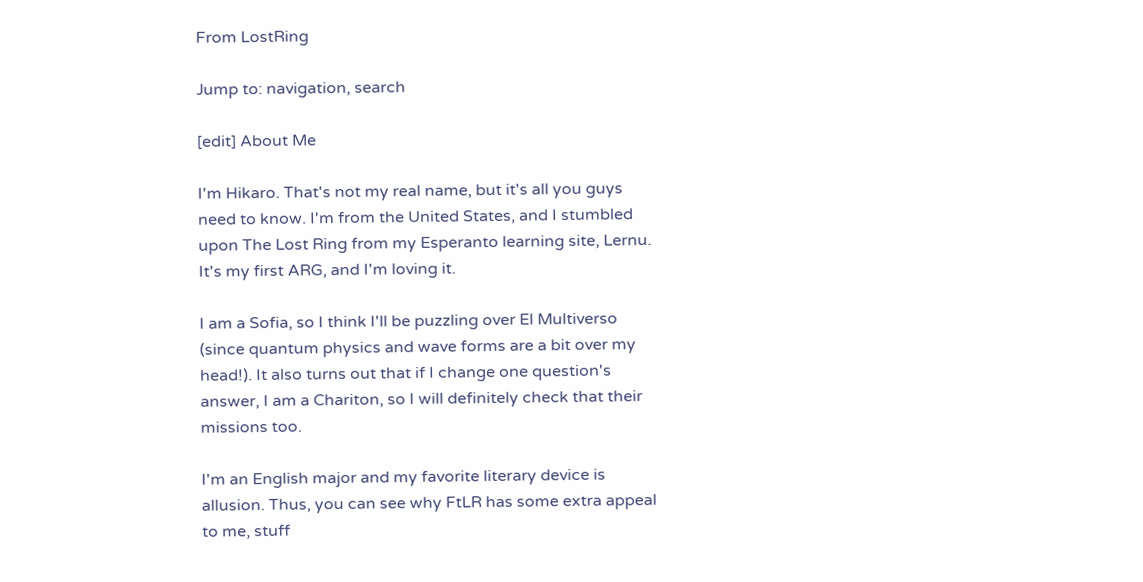From LostRing

Jump to: navigation, search

[edit] About Me

I'm Hikaro. That's not my real name, but it's all you guys need to know. I'm from the United States, and I stumbled upon The Lost Ring from my Esperanto learning site, Lernu. It's my first ARG, and I'm loving it.

I am a Sofia, so I think I'll be puzzling over El Multiverso (since quantum physics and wave forms are a bit over my head!). It also turns out that if I change one question's answer, I am a Chariton, so I will definitely check that their missions too.

I'm an English major and my favorite literary device is allusion. Thus, you can see why FtLR has some extra appeal to me, stuff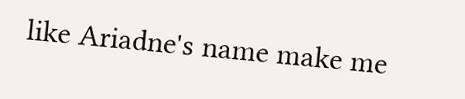like Ariadne's name make me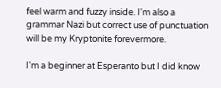feel warm and fuzzy inside. I'm also a grammar Nazi but correct use of punctuation will be my Kryptonite forevermore.

I'm a beginner at Esperanto but I did know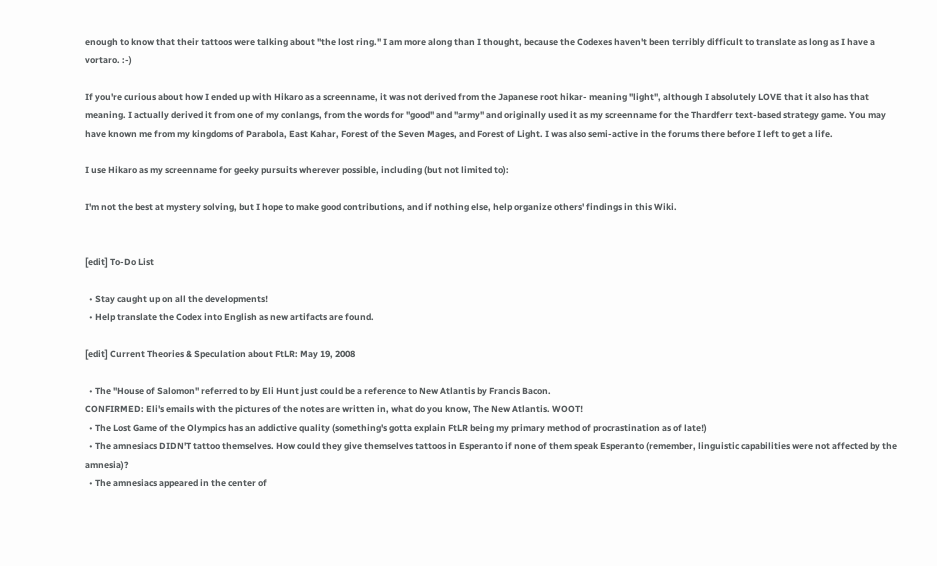enough to know that their tattoos were talking about "the lost ring." I am more along than I thought, because the Codexes haven't been terribly difficult to translate as long as I have a vortaro. :-)

If you're curious about how I ended up with Hikaro as a screenname, it was not derived from the Japanese root hikar- meaning "light", although I absolutely LOVE that it also has that meaning. I actually derived it from one of my conlangs, from the words for "good" and "army" and originally used it as my screenname for the Thardferr text-based strategy game. You may have known me from my kingdoms of Parabola, East Kahar, Forest of the Seven Mages, and Forest of Light. I was also semi-active in the forums there before I left to get a life.

I use Hikaro as my screenname for geeky pursuits wherever possible, including (but not limited to):

I'm not the best at mystery solving, but I hope to make good contributions, and if nothing else, help organize others' findings in this Wiki.


[edit] To-Do List

  • Stay caught up on all the developments!
  • Help translate the Codex into English as new artifacts are found.

[edit] Current Theories & Speculation about FtLR: May 19, 2008

  • The "House of Salomon" referred to by Eli Hunt just could be a reference to New Atlantis by Francis Bacon.
CONFIRMED: Eli's emails with the pictures of the notes are written in, what do you know, The New Atlantis. WOOT!
  • The Lost Game of the Olympics has an addictive quality (something's gotta explain FtLR being my primary method of procrastination as of late!)
  • The amnesiacs DIDN'T tattoo themselves. How could they give themselves tattoos in Esperanto if none of them speak Esperanto (remember, linguistic capabilities were not affected by the amnesia)?
  • The amnesiacs appeared in the center of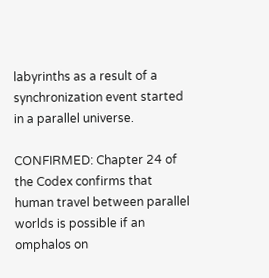labyrinths as a result of a synchronization event started in a parallel universe.

CONFIRMED: Chapter 24 of the Codex confirms that human travel between parallel worlds is possible if an omphalos on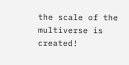the scale of the multiverse is created!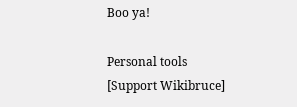Boo ya!

Personal tools
[Support Wikibruce]